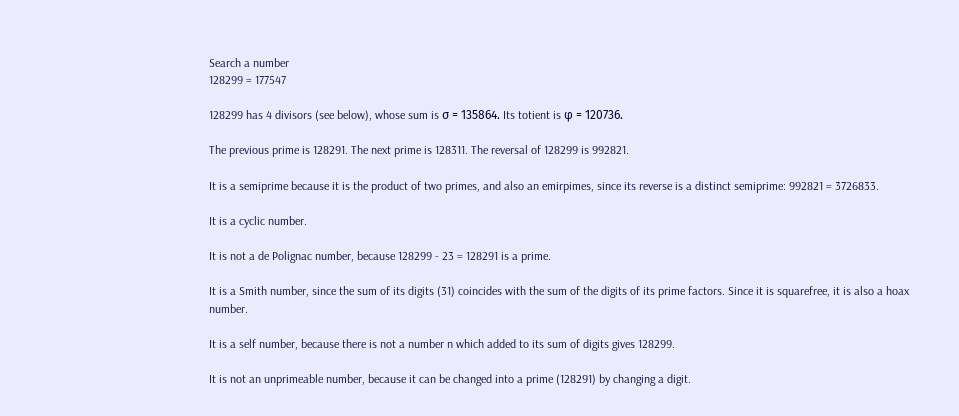Search a number
128299 = 177547

128299 has 4 divisors (see below), whose sum is σ = 135864. Its totient is φ = 120736.

The previous prime is 128291. The next prime is 128311. The reversal of 128299 is 992821.

It is a semiprime because it is the product of two primes, and also an emirpimes, since its reverse is a distinct semiprime: 992821 = 3726833.

It is a cyclic number.

It is not a de Polignac number, because 128299 - 23 = 128291 is a prime.

It is a Smith number, since the sum of its digits (31) coincides with the sum of the digits of its prime factors. Since it is squarefree, it is also a hoax number.

It is a self number, because there is not a number n which added to its sum of digits gives 128299.

It is not an unprimeable number, because it can be changed into a prime (128291) by changing a digit.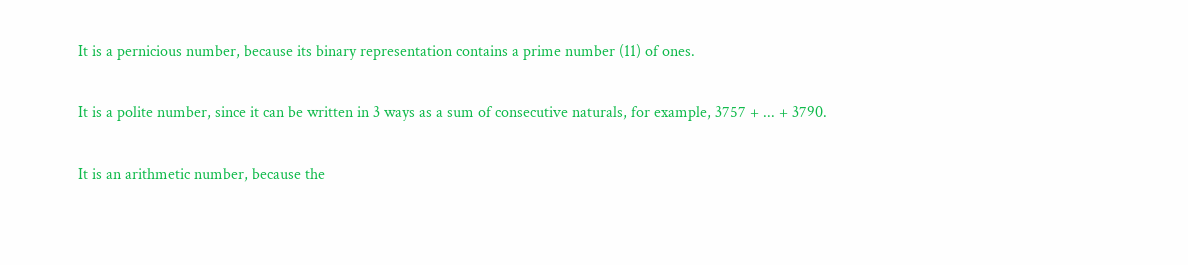It is a pernicious number, because its binary representation contains a prime number (11) of ones.

It is a polite number, since it can be written in 3 ways as a sum of consecutive naturals, for example, 3757 + ... + 3790.

It is an arithmetic number, because the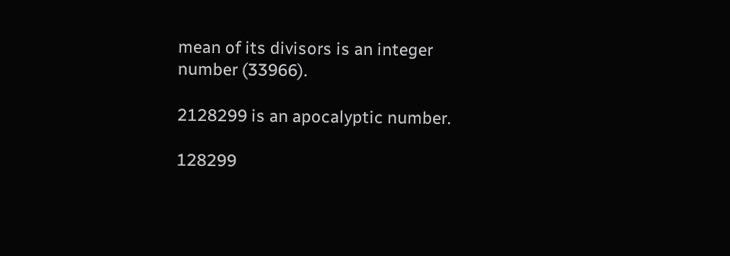mean of its divisors is an integer number (33966).

2128299 is an apocalyptic number.

128299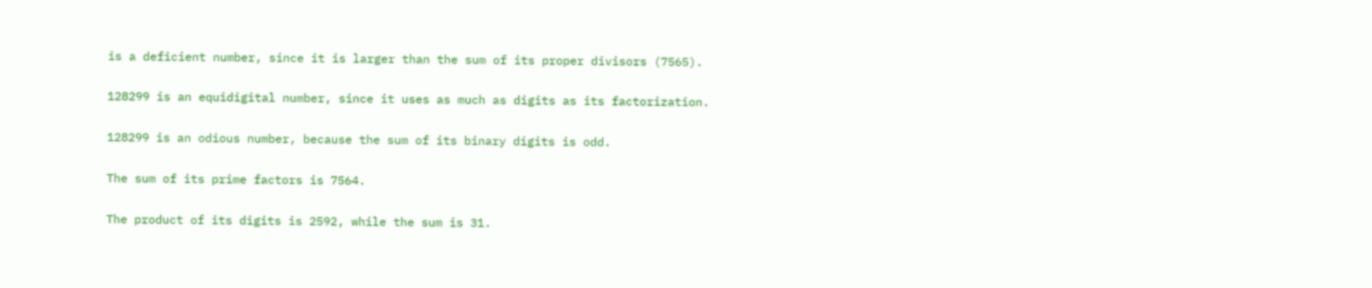is a deficient number, since it is larger than the sum of its proper divisors (7565).

128299 is an equidigital number, since it uses as much as digits as its factorization.

128299 is an odious number, because the sum of its binary digits is odd.

The sum of its prime factors is 7564.

The product of its digits is 2592, while the sum is 31.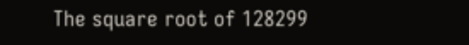The square root of 128299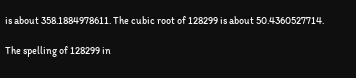is about 358.1884978611. The cubic root of 128299 is about 50.4360527714.

The spelling of 128299 in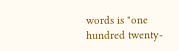words is "one hundred twenty-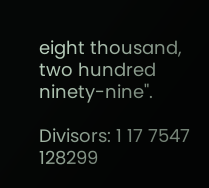eight thousand, two hundred ninety-nine".

Divisors: 1 17 7547 128299